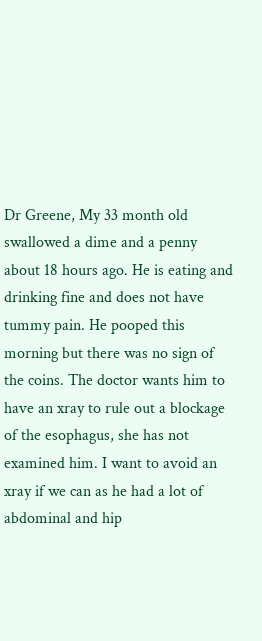Dr Greene, My 33 month old swallowed a dime and a penny about 18 hours ago. He is eating and drinking fine and does not have tummy pain. He pooped this morning but there was no sign of the coins. The doctor wants him to have an xray to rule out a blockage of the esophagus, she has not examined him. I want to avoid an xray if we can as he had a lot of abdominal and hip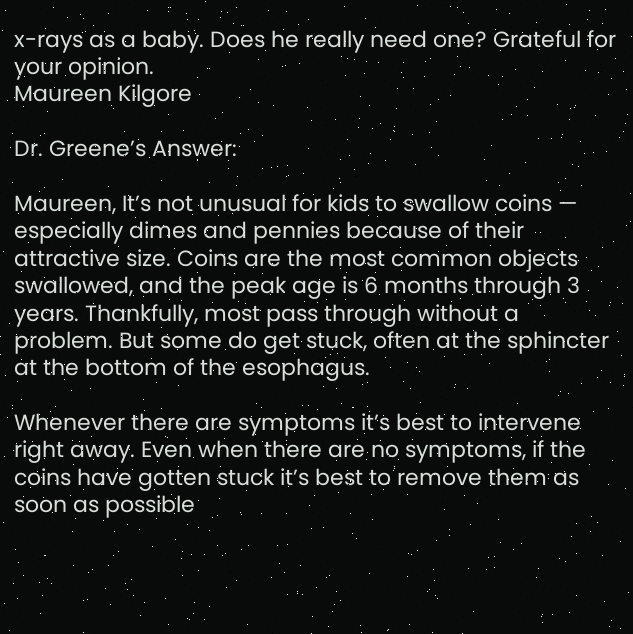x-rays as a baby. Does he really need one? Grateful for your opinion.
Maureen Kilgore

Dr. Greene’s Answer:

Maureen, It’s not unusual for kids to swallow coins — especially dimes and pennies because of their attractive size. Coins are the most common objects swallowed, and the peak age is 6 months through 3 years. Thankfully, most pass through without a problem. But some do get stuck, often at the sphincter at the bottom of the esophagus.

Whenever there are symptoms it’s best to intervene right away. Even when there are no symptoms, if the coins have gotten stuck it’s best to remove them as soon as possible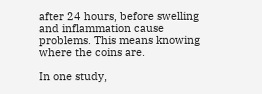after 24 hours, before swelling and inflammation cause problems. This means knowing where the coins are.

In one study,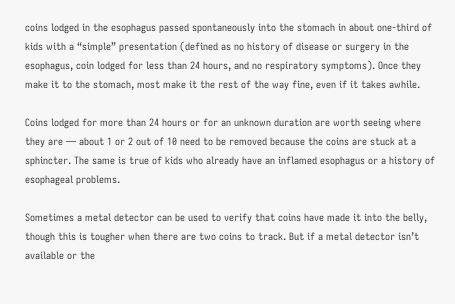coins lodged in the esophagus passed spontaneously into the stomach in about one-third of kids with a “simple” presentation (defined as no history of disease or surgery in the esophagus, coin lodged for less than 24 hours, and no respiratory symptoms). Once they make it to the stomach, most make it the rest of the way fine, even if it takes awhile.

Coins lodged for more than 24 hours or for an unknown duration are worth seeing where they are — about 1 or 2 out of 10 need to be removed because the coins are stuck at a sphincter. The same is true of kids who already have an inflamed esophagus or a history of esophageal problems.

Sometimes a metal detector can be used to verify that coins have made it into the belly, though this is tougher when there are two coins to track. But if a metal detector isn’t available or the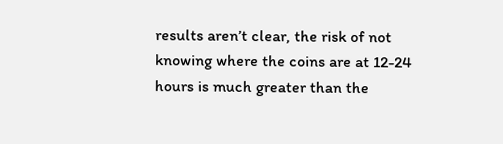results aren’t clear, the risk of not knowing where the coins are at 12-24 hours is much greater than the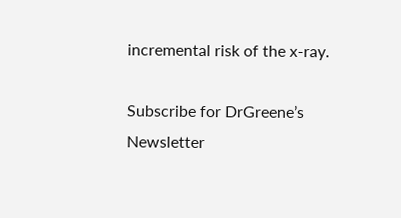incremental risk of the x-ray.

Subscribe for DrGreene’s Newsletter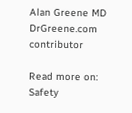Alan Greene MD DrGreene.com contributor

Read more on: Safety